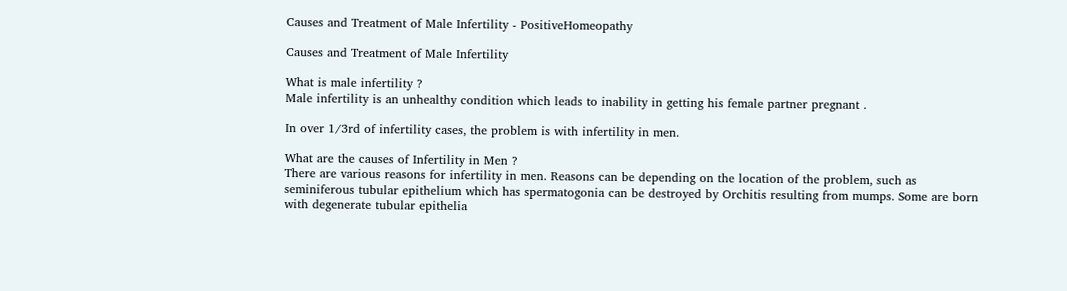Causes and Treatment of Male Infertility - PositiveHomeopathy

Causes and Treatment of Male Infertility

What is male infertility ?
Male infertility is an unhealthy condition which leads to inability in getting his female partner pregnant .

In over 1/3rd of infertility cases, the problem is with infertility in men.

What are the causes of Infertility in Men ?
There are various reasons for infertility in men. Reasons can be depending on the location of the problem, such as seminiferous tubular epithelium which has spermatogonia can be destroyed by Orchitis resulting from mumps. Some are born with degenerate tubular epithelia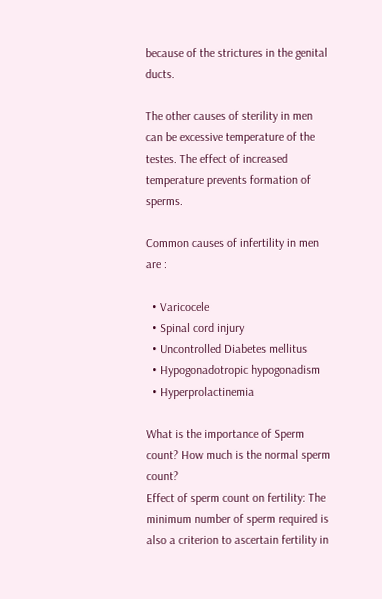because of the strictures in the genital ducts.

The other causes of sterility in men can be excessive temperature of the testes. The effect of increased temperature prevents formation of sperms.

Common causes of infertility in men are :

  • Varicocele
  • Spinal cord injury
  • Uncontrolled Diabetes mellitus
  • Hypogonadotropic hypogonadism
  • Hyperprolactinemia

What is the importance of Sperm count? How much is the normal sperm count?
Effect of sperm count on fertility: The minimum number of sperm required is also a criterion to ascertain fertility in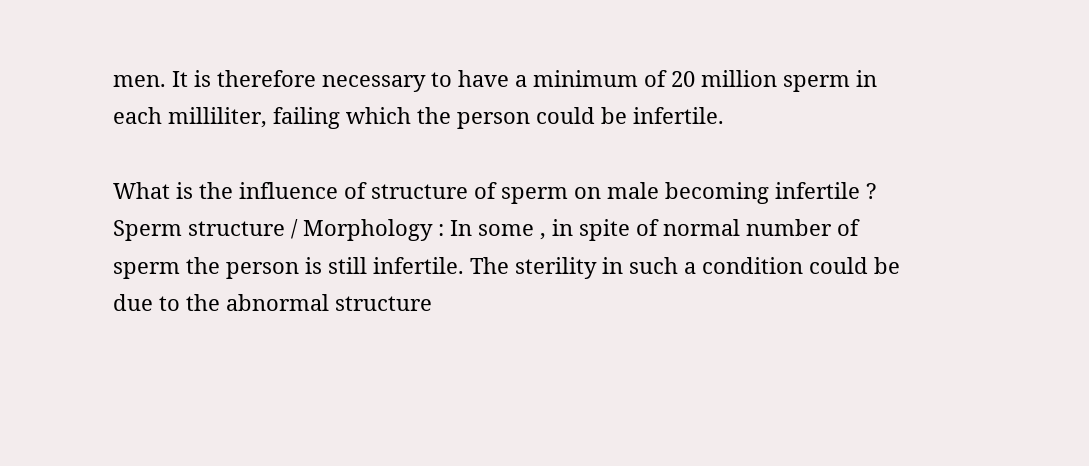men. It is therefore necessary to have a minimum of 20 million sperm in each milliliter, failing which the person could be infertile.

What is the influence of structure of sperm on male becoming infertile ?
Sperm structure / Morphology : In some , in spite of normal number of sperm the person is still infertile. The sterility in such a condition could be due to the abnormal structure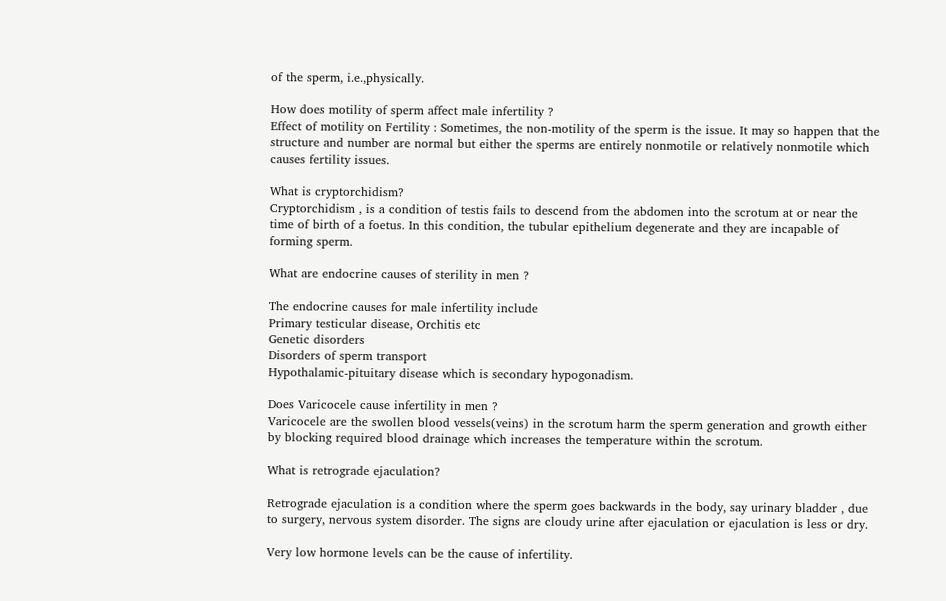of the sperm, i.e.,physically.

How does motility of sperm affect male infertility ?
Effect of motility on Fertility : Sometimes, the non-motility of the sperm is the issue. It may so happen that the structure and number are normal but either the sperms are entirely nonmotile or relatively nonmotile which causes fertility issues.

What is cryptorchidism?
Cryptorchidism , is a condition of testis fails to descend from the abdomen into the scrotum at or near the time of birth of a foetus. In this condition, the tubular epithelium degenerate and they are incapable of forming sperm.

What are endocrine causes of sterility in men ?

The endocrine causes for male infertility include
Primary testicular disease, Orchitis etc
Genetic disorders
Disorders of sperm transport
Hypothalamic-pituitary disease which is secondary hypogonadism.

Does Varicocele cause infertility in men ?
Varicocele are the swollen blood vessels(veins) in the scrotum harm the sperm generation and growth either by blocking required blood drainage which increases the temperature within the scrotum.

What is retrograde ejaculation?

Retrograde ejaculation is a condition where the sperm goes backwards in the body, say urinary bladder , due to surgery, nervous system disorder. The signs are cloudy urine after ejaculation or ejaculation is less or dry.

Very low hormone levels can be the cause of infertility.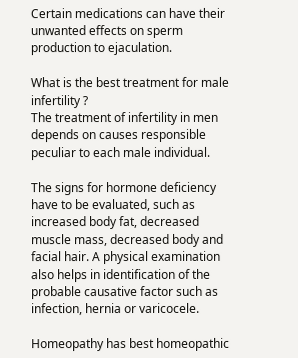Certain medications can have their unwanted effects on sperm production to ejaculation.

What is the best treatment for male infertility ?
The treatment of infertility in men depends on causes responsible  peculiar to each male individual.

The signs for hormone deficiency have to be evaluated, such as increased body fat, decreased muscle mass, decreased body and facial hair. A physical examination also helps in identification of the probable causative factor such as infection, hernia or varicocele.

Homeopathy has best homeopathic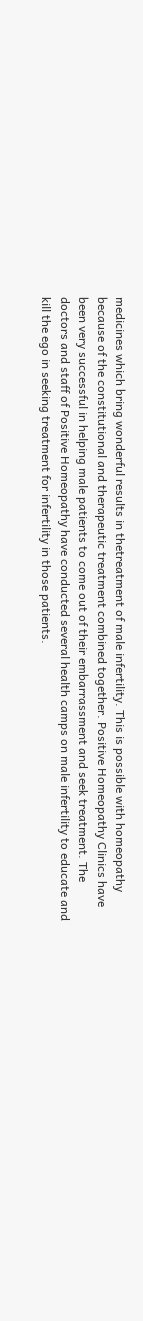medicines which bring wonderful results in thetreatment of male infertility. This is possible with homeopathy because of the constitutional and therapeutic treatment combined together. Positive Homeopathy Clinics have been very successful in helping male patients to come out of their embarrassment and seek treatment. The doctors and staff of Positive Homeopathy have conducted several health camps on male infertility to educate and kill the ego in seeking treatment for infertility in those patients.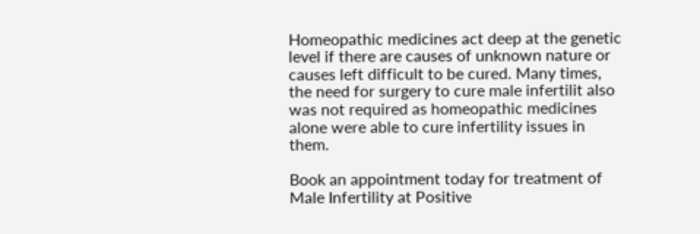Homeopathic medicines act deep at the genetic level if there are causes of unknown nature or causes left difficult to be cured. Many times, the need for surgery to cure male infertilit also was not required as homeopathic medicines alone were able to cure infertility issues in them.

Book an appointment today for treatment of Male Infertility at Positive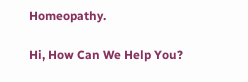Homeopathy.

Hi, How Can We Help You?